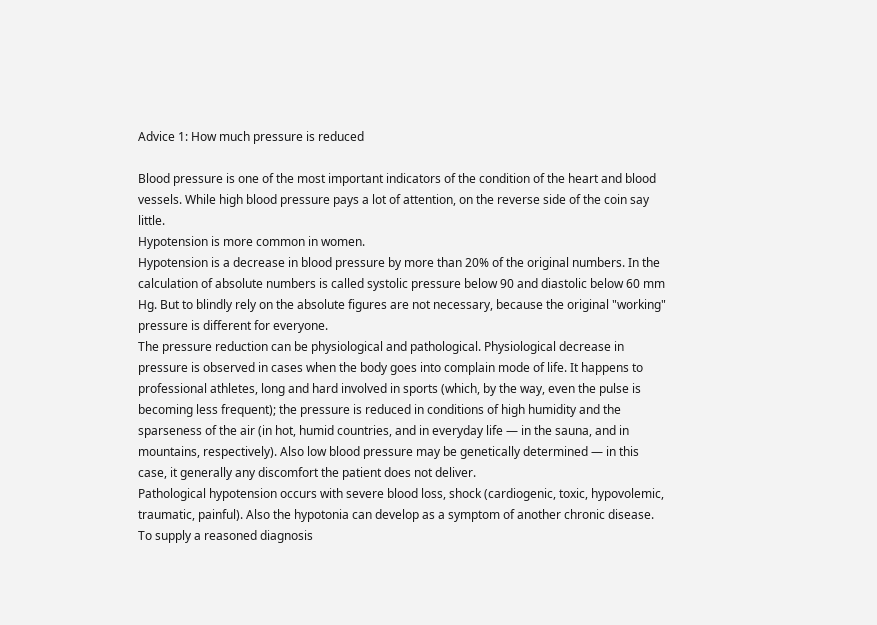Advice 1: How much pressure is reduced

Blood pressure is one of the most important indicators of the condition of the heart and blood vessels. While high blood pressure pays a lot of attention, on the reverse side of the coin say little.
Hypotension is more common in women.
Hypotension is a decrease in blood pressure by more than 20% of the original numbers. In the calculation of absolute numbers is called systolic pressure below 90 and diastolic below 60 mm Hg. But to blindly rely on the absolute figures are not necessary, because the original "working" pressure is different for everyone.
The pressure reduction can be physiological and pathological. Physiological decrease in pressure is observed in cases when the body goes into complain mode of life. It happens to professional athletes, long and hard involved in sports (which, by the way, even the pulse is becoming less frequent); the pressure is reduced in conditions of high humidity and the sparseness of the air (in hot, humid countries, and in everyday life — in the sauna, and in mountains, respectively). Also low blood pressure may be genetically determined — in this case, it generally any discomfort the patient does not deliver.
Pathological hypotension occurs with severe blood loss, shock (cardiogenic, toxic, hypovolemic, traumatic, painful). Also the hypotonia can develop as a symptom of another chronic disease.
To supply a reasoned diagnosis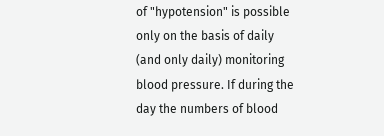of "hypotension" is possible only on the basis of daily (and only daily) monitoring blood pressure. If during the day the numbers of blood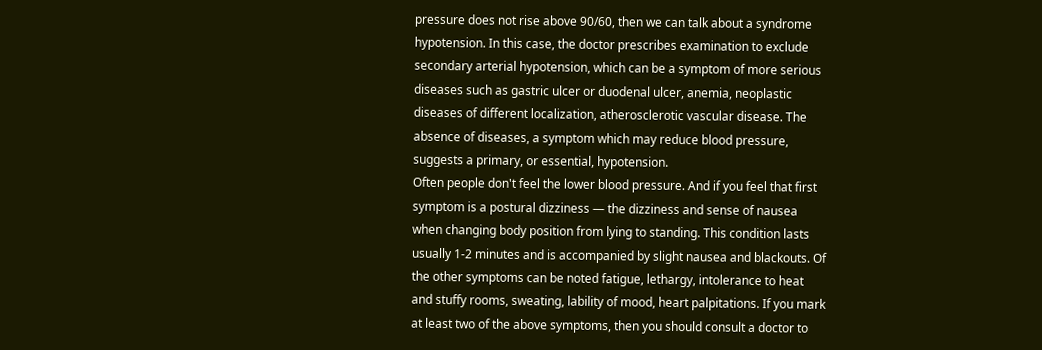pressure does not rise above 90/60, then we can talk about a syndrome hypotension. In this case, the doctor prescribes examination to exclude secondary arterial hypotension, which can be a symptom of more serious diseases such as gastric ulcer or duodenal ulcer, anemia, neoplastic diseases of different localization, atherosclerotic vascular disease. The absence of diseases, a symptom which may reduce blood pressure, suggests a primary, or essential, hypotension.
Often people don't feel the lower blood pressure. And if you feel that first symptom is a postural dizziness — the dizziness and sense of nausea when changing body position from lying to standing. This condition lasts usually 1-2 minutes and is accompanied by slight nausea and blackouts. Of the other symptoms can be noted fatigue, lethargy, intolerance to heat and stuffy rooms, sweating, lability of mood, heart palpitations. If you mark at least two of the above symptoms, then you should consult a doctor to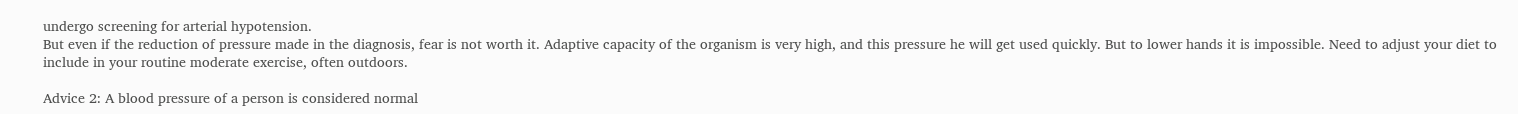undergo screening for arterial hypotension.
But even if the reduction of pressure made in the diagnosis, fear is not worth it. Adaptive capacity of the organism is very high, and this pressure he will get used quickly. But to lower hands it is impossible. Need to adjust your diet to include in your routine moderate exercise, often outdoors.

Advice 2: A blood pressure of a person is considered normal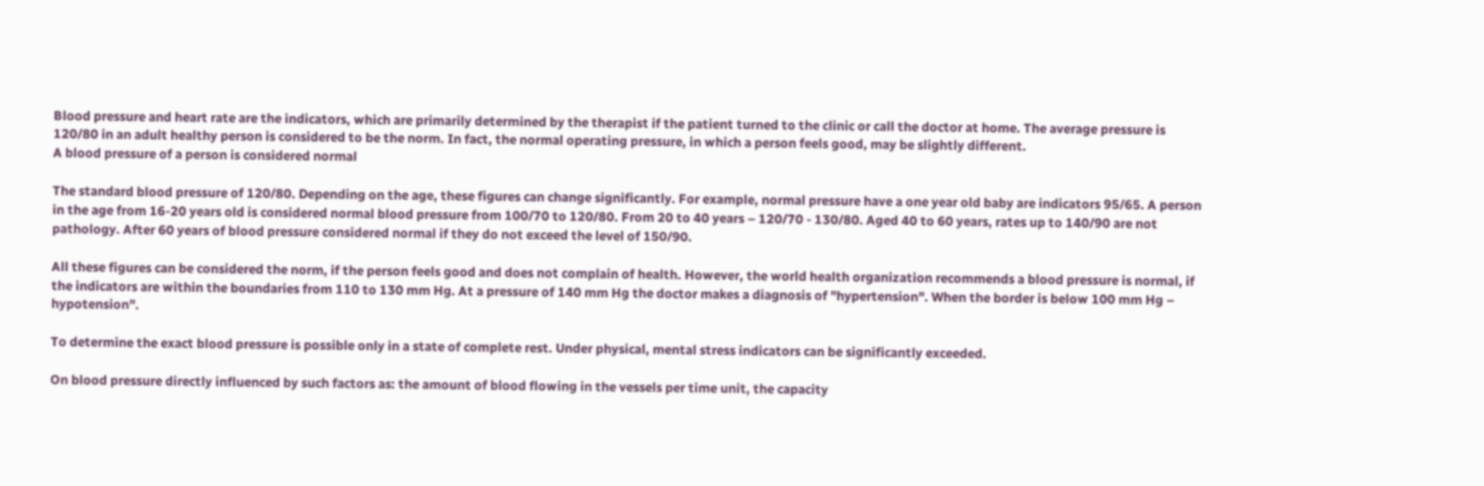Blood pressure and heart rate are the indicators, which are primarily determined by the therapist if the patient turned to the clinic or call the doctor at home. The average pressure is 120/80 in an adult healthy person is considered to be the norm. In fact, the normal operating pressure, in which a person feels good, may be slightly different.
A blood pressure of a person is considered normal

The standard blood pressure of 120/80. Depending on the age, these figures can change significantly. For example, normal pressure have a one year old baby are indicators 95/65. A person in the age from 16-20 years old is considered normal blood pressure from 100/70 to 120/80. From 20 to 40 years – 120/70 - 130/80. Aged 40 to 60 years, rates up to 140/90 are not pathology. After 60 years of blood pressure considered normal if they do not exceed the level of 150/90.

All these figures can be considered the norm, if the person feels good and does not complain of health. However, the world health organization recommends a blood pressure is normal, if the indicators are within the boundaries from 110 to 130 mm Hg. At a pressure of 140 mm Hg the doctor makes a diagnosis of "hypertension". When the border is below 100 mm Hg – hypotension".

To determine the exact blood pressure is possible only in a state of complete rest. Under physical, mental stress indicators can be significantly exceeded.

On blood pressure directly influenced by such factors as: the amount of blood flowing in the vessels per time unit, the capacity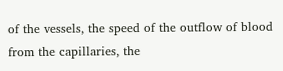of the vessels, the speed of the outflow of blood from the capillaries, the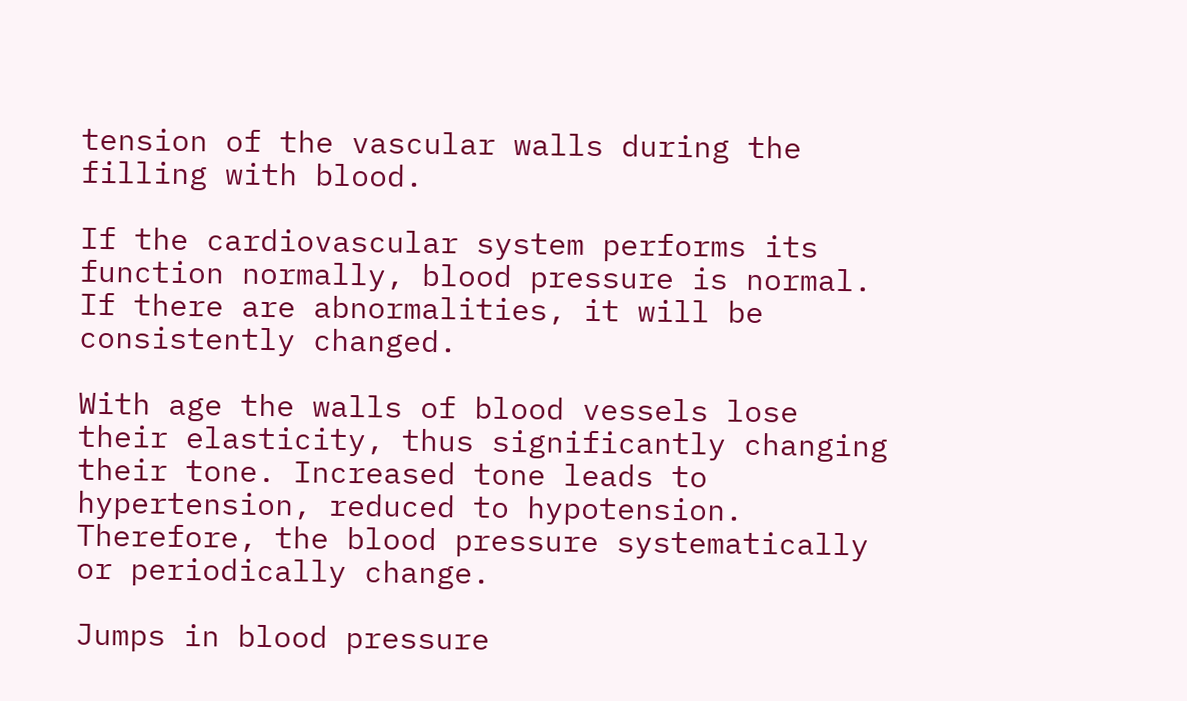tension of the vascular walls during the filling with blood.

If the cardiovascular system performs its function normally, blood pressure is normal. If there are abnormalities, it will be consistently changed.

With age the walls of blood vessels lose their elasticity, thus significantly changing their tone. Increased tone leads to hypertension, reduced to hypotension. Therefore, the blood pressure systematically or periodically change.

Jumps in blood pressure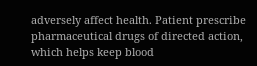adversely affect health. Patient prescribe pharmaceutical drugs of directed action, which helps keep blood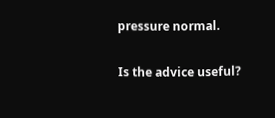pressure normal.

Is the advice useful?